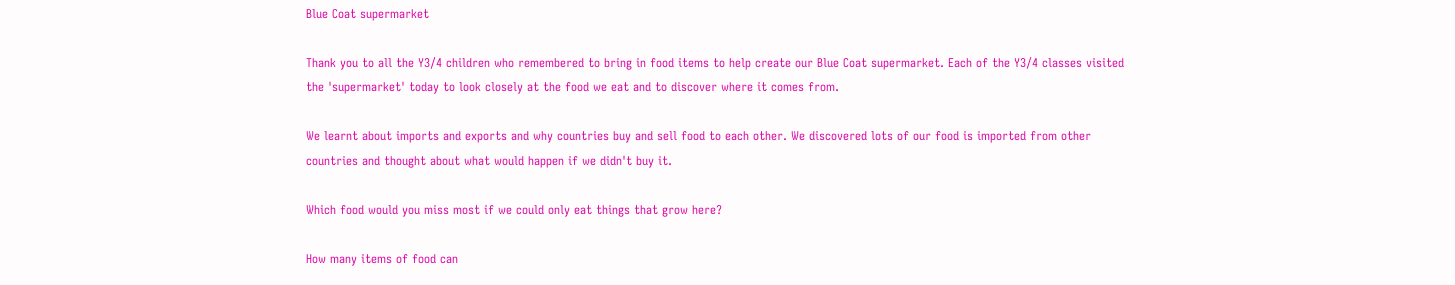Blue Coat supermarket

Thank you to all the Y3/4 children who remembered to bring in food items to help create our Blue Coat supermarket. Each of the Y3/4 classes visited the 'supermarket' today to look closely at the food we eat and to discover where it comes from.

We learnt about imports and exports and why countries buy and sell food to each other. We discovered lots of our food is imported from other countries and thought about what would happen if we didn't buy it.

Which food would you miss most if we could only eat things that grow here?

How many items of food can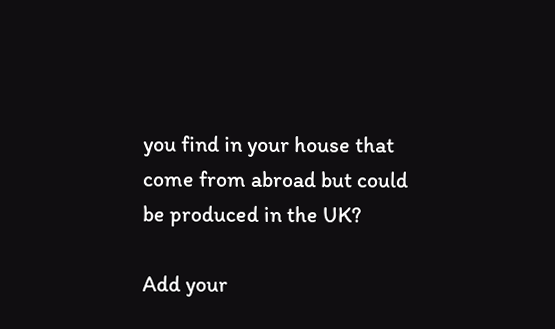you find in your house that come from abroad but could be produced in the UK?

Add your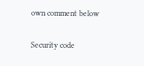own comment below

Security code